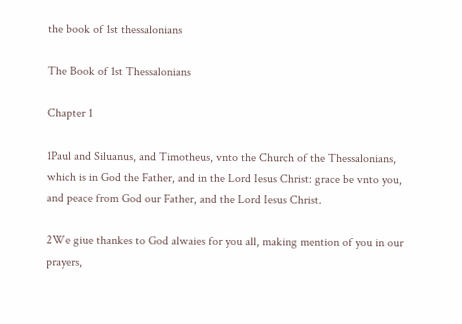the book of 1st thessalonians

The Book of 1st Thessalonians

Chapter 1

1Paul and Siluanus, and Timotheus, vnto the Church of the Thessalonians, which is in God the Father, and in the Lord Iesus Christ: grace be vnto you, and peace from God our Father, and the Lord Iesus Christ.

2We giue thankes to God alwaies for you all, making mention of you in our prayers,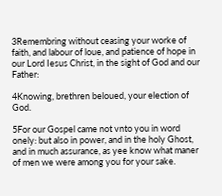3Remembring without ceasing your worke of faith, and labour of loue, and patience of hope in our Lord Iesus Christ, in the sight of God and our Father:

4Knowing, brethren beloued, your election of God.

5For our Gospel came not vnto you in word onely: but also in power, and in the holy Ghost, and in much assurance, as yee know what maner of men we were among you for your sake.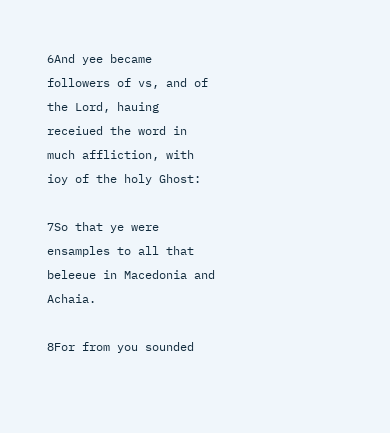6And yee became followers of vs, and of the Lord, hauing receiued the word in much affliction, with ioy of the holy Ghost:

7So that ye were ensamples to all that beleeue in Macedonia and Achaia.

8For from you sounded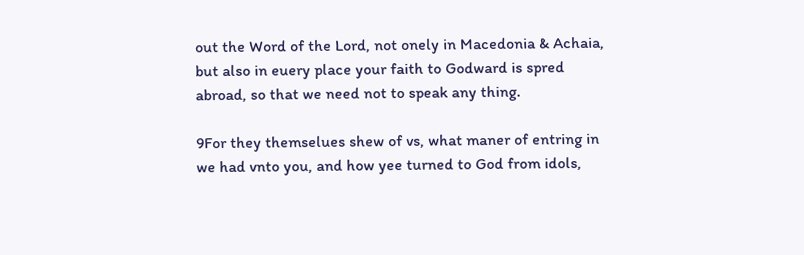out the Word of the Lord, not onely in Macedonia & Achaia, but also in euery place your faith to Godward is spred abroad, so that we need not to speak any thing.

9For they themselues shew of vs, what maner of entring in we had vnto you, and how yee turned to God from idols,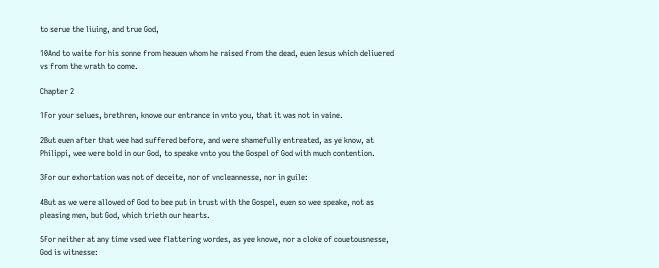to serue the liuing, and true God,

10And to waite for his sonne from heauen whom he raised from the dead, euen Iesus which deliuered vs from the wrath to come.

Chapter 2

1For your selues, brethren, knowe our entrance in vnto you, that it was not in vaine.

2But euen after that wee had suffered before, and were shamefully entreated, as ye know, at Philippi, wee were bold in our God, to speake vnto you the Gospel of God with much contention.

3For our exhortation was not of deceite, nor of vncleannesse, nor in guile:

4But as we were allowed of God to bee put in trust with the Gospel, euen so wee speake, not as pleasing men, but God, which trieth our hearts.

5For neither at any time vsed wee flattering wordes, as yee knowe, nor a cloke of couetousnesse, God is witnesse: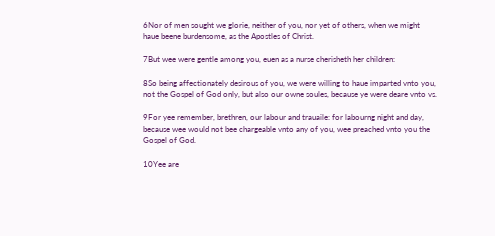6Nor of men sought we glorie, neither of you, nor yet of others, when we might haue beene burdensome, as the Apostles of Christ.

7But wee were gentle among you, euen as a nurse cherisheth her children:

8So being affectionately desirous of you, we were willing to haue imparted vnto you, not the Gospel of God only, but also our owne soules, because ye were deare vnto vs.

9For yee remember, brethren, our labour and trauaile: for labourng night and day, because wee would not bee chargeable vnto any of you, wee preached vnto you the Gospel of God.

10Yee are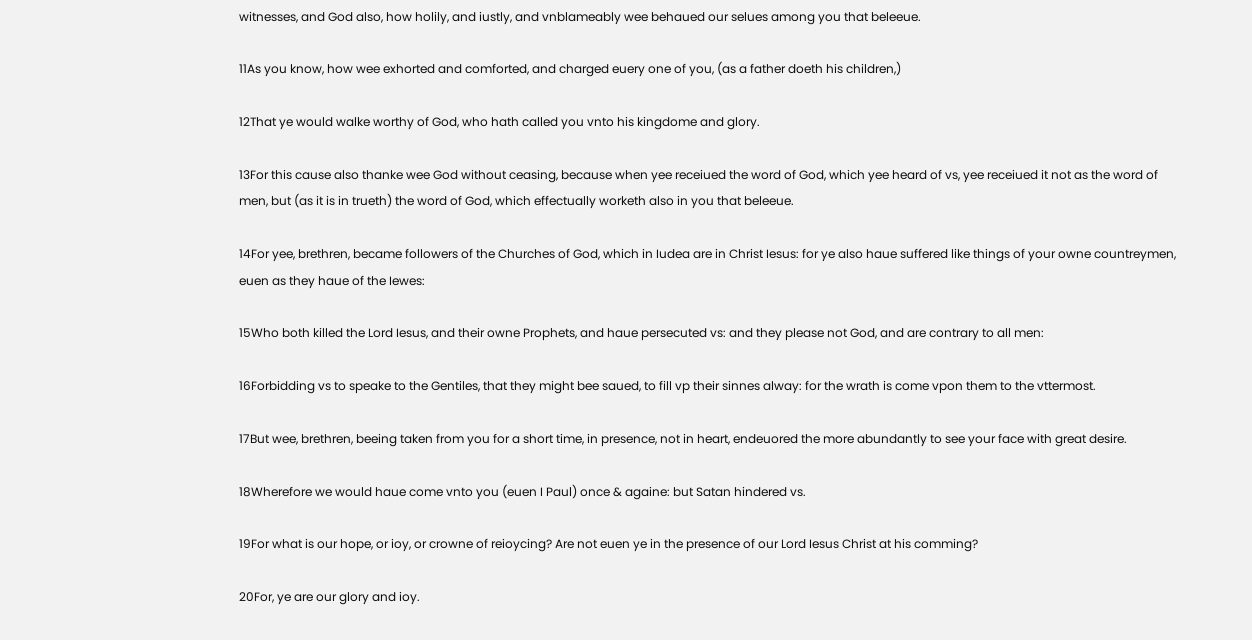witnesses, and God also, how holily, and iustly, and vnblameably wee behaued our selues among you that beleeue.

11As you know, how wee exhorted and comforted, and charged euery one of you, (as a father doeth his children,)

12That ye would walke worthy of God, who hath called you vnto his kingdome and glory.

13For this cause also thanke wee God without ceasing, because when yee receiued the word of God, which yee heard of vs, yee receiued it not as the word of men, but (as it is in trueth) the word of God, which effectually worketh also in you that beleeue.

14For yee, brethren, became followers of the Churches of God, which in Iudea are in Christ Iesus: for ye also haue suffered like things of your owne countreymen, euen as they haue of the Iewes:

15Who both killed the Lord Iesus, and their owne Prophets, and haue persecuted vs: and they please not God, and are contrary to all men:

16Forbidding vs to speake to the Gentiles, that they might bee saued, to fill vp their sinnes alway: for the wrath is come vpon them to the vttermost.

17But wee, brethren, beeing taken from you for a short time, in presence, not in heart, endeuored the more abundantly to see your face with great desire.

18Wherefore we would haue come vnto you (euen I Paul) once & againe: but Satan hindered vs.

19For what is our hope, or ioy, or crowne of reioycing? Are not euen ye in the presence of our Lord Iesus Christ at his comming?

20For, ye are our glory and ioy.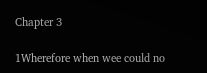Chapter 3

1Wherefore when wee could no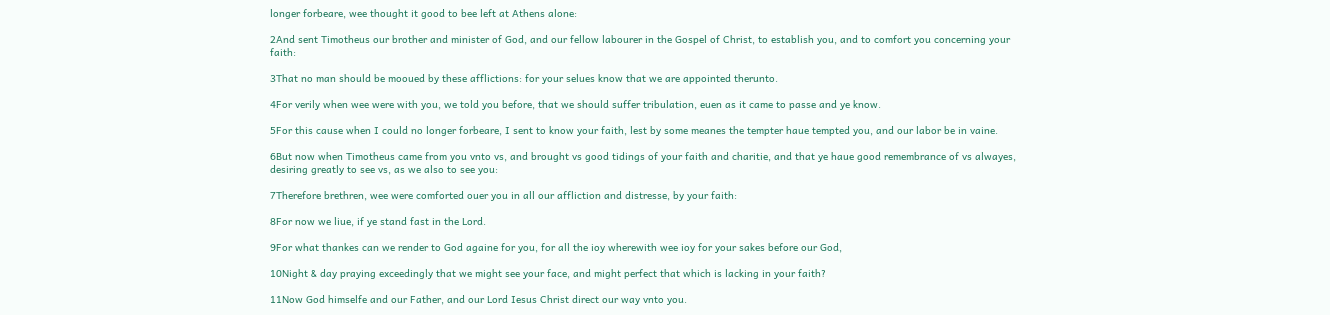longer forbeare, wee thought it good to bee left at Athens alone:

2And sent Timotheus our brother and minister of God, and our fellow labourer in the Gospel of Christ, to establish you, and to comfort you concerning your faith:

3That no man should be mooued by these afflictions: for your selues know that we are appointed therunto.

4For verily when wee were with you, we told you before, that we should suffer tribulation, euen as it came to passe and ye know.

5For this cause when I could no longer forbeare, I sent to know your faith, lest by some meanes the tempter haue tempted you, and our labor be in vaine.

6But now when Timotheus came from you vnto vs, and brought vs good tidings of your faith and charitie, and that ye haue good remembrance of vs alwayes, desiring greatly to see vs, as we also to see you:

7Therefore brethren, wee were comforted ouer you in all our affliction and distresse, by your faith:

8For now we liue, if ye stand fast in the Lord.

9For what thankes can we render to God againe for you, for all the ioy wherewith wee ioy for your sakes before our God,

10Night & day praying exceedingly that we might see your face, and might perfect that which is lacking in your faith?

11Now God himselfe and our Father, and our Lord Iesus Christ direct our way vnto you.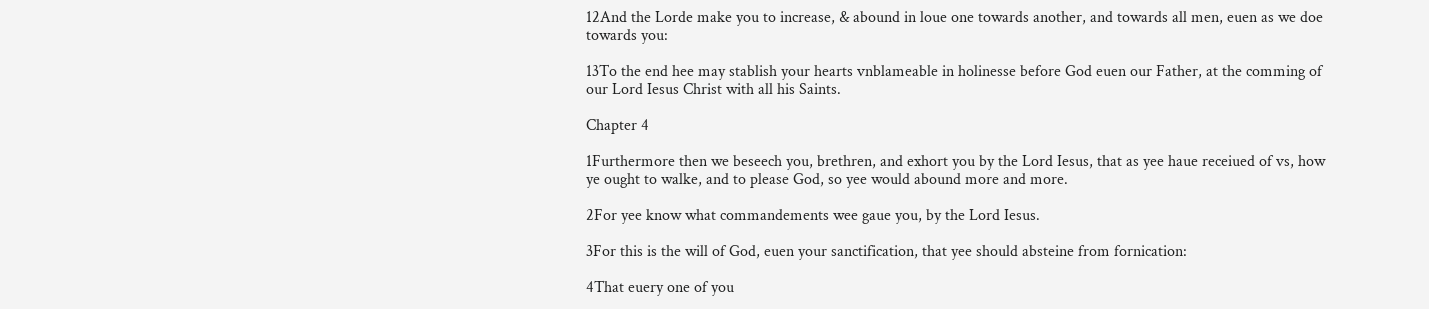12And the Lorde make you to increase, & abound in loue one towards another, and towards all men, euen as we doe towards you:

13To the end hee may stablish your hearts vnblameable in holinesse before God euen our Father, at the comming of our Lord Iesus Christ with all his Saints.

Chapter 4

1Furthermore then we beseech you, brethren, and exhort you by the Lord Iesus, that as yee haue receiued of vs, how ye ought to walke, and to please God, so yee would abound more and more.

2For yee know what commandements wee gaue you, by the Lord Iesus.

3For this is the will of God, euen your sanctification, that yee should absteine from fornication:

4That euery one of you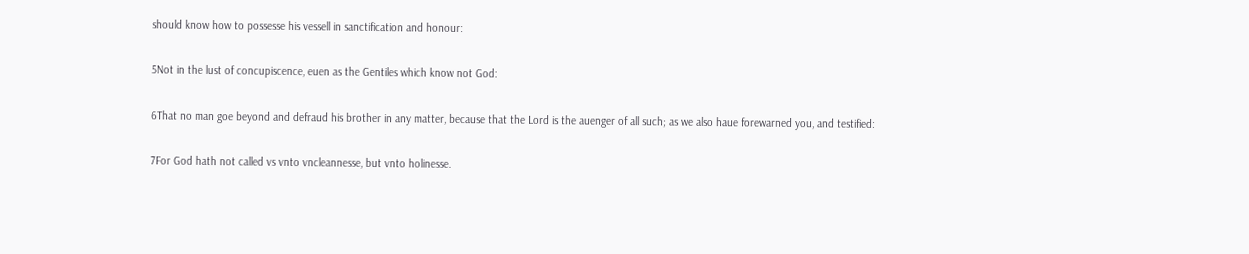should know how to possesse his vessell in sanctification and honour:

5Not in the lust of concupiscence, euen as the Gentiles which know not God:

6That no man goe beyond and defraud his brother in any matter, because that the Lord is the auenger of all such; as we also haue forewarned you, and testified:

7For God hath not called vs vnto vncleannesse, but vnto holinesse.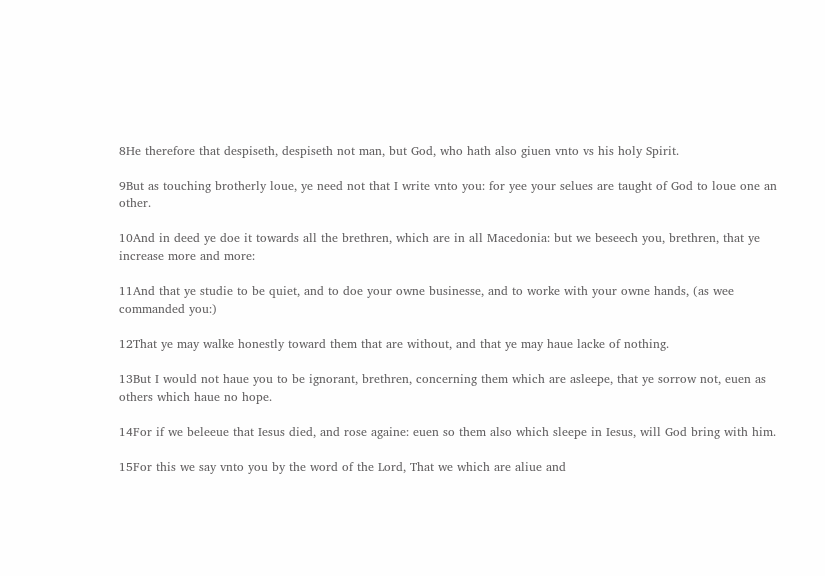8He therefore that despiseth, despiseth not man, but God, who hath also giuen vnto vs his holy Spirit.

9But as touching brotherly loue, ye need not that I write vnto you: for yee your selues are taught of God to loue one an other.

10And in deed ye doe it towards all the brethren, which are in all Macedonia: but we beseech you, brethren, that ye increase more and more:

11And that ye studie to be quiet, and to doe your owne businesse, and to worke with your owne hands, (as wee commanded you:)

12That ye may walke honestly toward them that are without, and that ye may haue lacke of nothing.

13But I would not haue you to be ignorant, brethren, concerning them which are asleepe, that ye sorrow not, euen as others which haue no hope.

14For if we beleeue that Iesus died, and rose againe: euen so them also which sleepe in Iesus, will God bring with him.

15For this we say vnto you by the word of the Lord, That we which are aliue and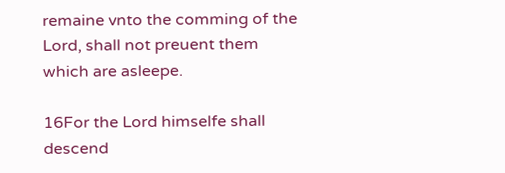remaine vnto the comming of the Lord, shall not preuent them which are asleepe.

16For the Lord himselfe shall descend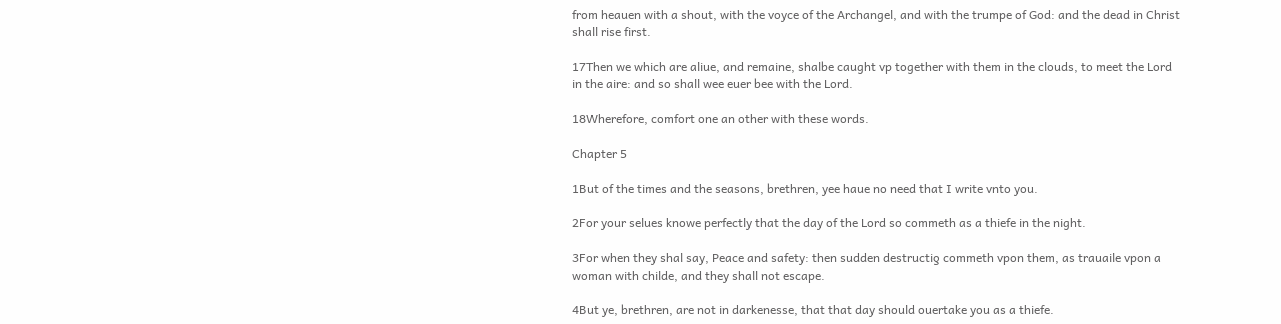from heauen with a shout, with the voyce of the Archangel, and with the trumpe of God: and the dead in Christ shall rise first.

17Then we which are aliue, and remaine, shalbe caught vp together with them in the clouds, to meet the Lord in the aire: and so shall wee euer bee with the Lord.

18Wherefore, comfort one an other with these words.

Chapter 5

1But of the times and the seasons, brethren, yee haue no need that I write vnto you.

2For your selues knowe perfectly that the day of the Lord so commeth as a thiefe in the night.

3For when they shal say, Peace and safety: then sudden destructiƍ commeth vpon them, as trauaile vpon a woman with childe, and they shall not escape.

4But ye, brethren, are not in darkenesse, that that day should ouertake you as a thiefe.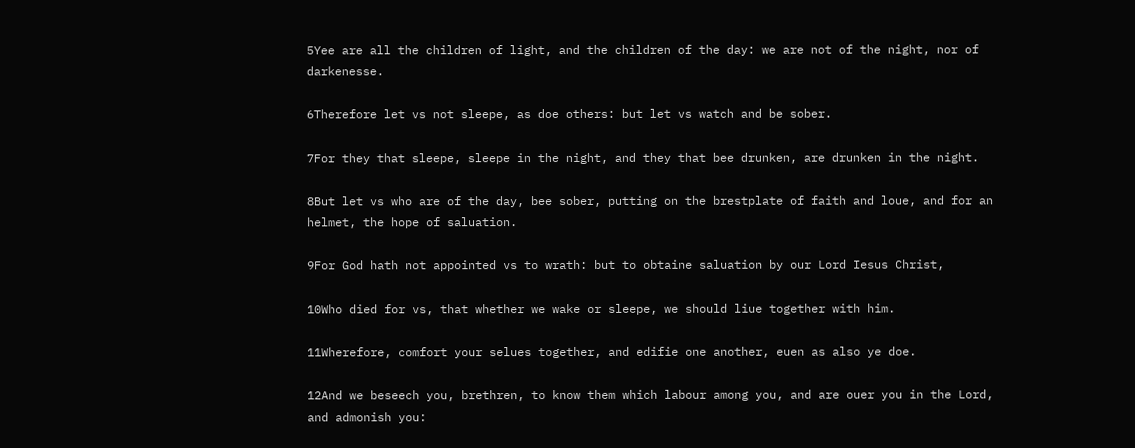5Yee are all the children of light, and the children of the day: we are not of the night, nor of darkenesse.

6Therefore let vs not sleepe, as doe others: but let vs watch and be sober.

7For they that sleepe, sleepe in the night, and they that bee drunken, are drunken in the night.

8But let vs who are of the day, bee sober, putting on the brestplate of faith and loue, and for an helmet, the hope of saluation.

9For God hath not appointed vs to wrath: but to obtaine saluation by our Lord Iesus Christ,

10Who died for vs, that whether we wake or sleepe, we should liue together with him.

11Wherefore, comfort your selues together, and edifie one another, euen as also ye doe.

12And we beseech you, brethren, to know them which labour among you, and are ouer you in the Lord, and admonish you: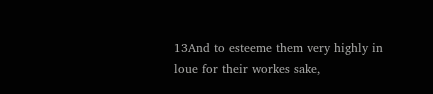13And to esteeme them very highly in loue for their workes sake,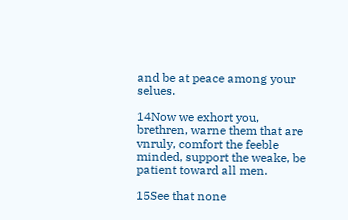and be at peace among your selues.

14Now we exhort you, brethren, warne them that are vnruly, comfort the feeble minded, support the weake, be patient toward all men.

15See that none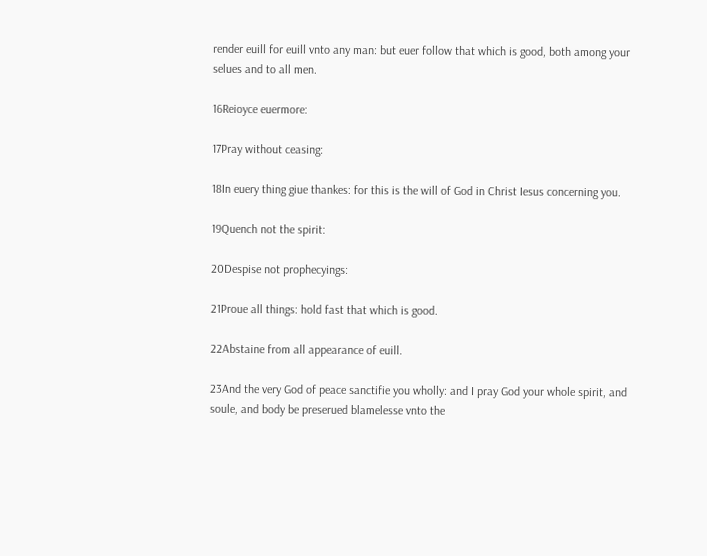render euill for euill vnto any man: but euer follow that which is good, both among your selues and to all men.

16Reioyce euermore:

17Pray without ceasing:

18In euery thing giue thankes: for this is the will of God in Christ Iesus concerning you.

19Quench not the spirit:

20Despise not prophecyings:

21Proue all things: hold fast that which is good.

22Abstaine from all appearance of euill.

23And the very God of peace sanctifie you wholly: and I pray God your whole spirit, and soule, and body be preserued blamelesse vnto the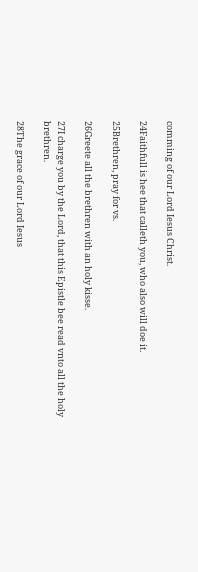comming of our Lord Iesus Christ.

24Faithfull is hee that calleth you, who also will doe it.

25Brethren, pray for vs.

26Greete all the brethren with an holy kisse.

27I charge you by the Lord, that this Epistle bee read vnto all the holy brethren.

28The grace of our Lord Iesus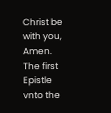Christ be with you, Amen. The first Epistle vnto the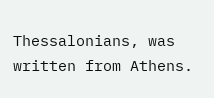Thessalonians, was written from Athens.